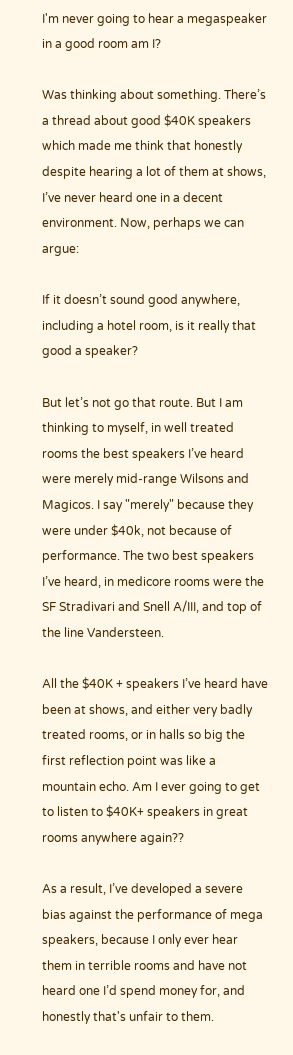I'm never going to hear a megaspeaker in a good room am I?

Was thinking about something. There’s a thread about good $40K speakers which made me think that honestly despite hearing a lot of them at shows, I’ve never heard one in a decent environment. Now, perhaps we can argue:

If it doesn’t sound good anywhere, including a hotel room, is it really that good a speaker?

But let’s not go that route. But I am thinking to myself, in well treated rooms the best speakers I’ve heard were merely mid-range Wilsons and Magicos. I say "merely" because they were under $40k, not because of performance. The two best speakers I’ve heard, in medicore rooms were the SF Stradivari and Snell A/III, and top of the line Vandersteen.

All the $40K + speakers I’ve heard have been at shows, and either very badly treated rooms, or in halls so big the first reflection point was like a mountain echo. Am I ever going to get to listen to $40K+ speakers in great rooms anywhere again??

As a result, I’ve developed a severe bias against the performance of mega speakers, because I only ever hear them in terrible rooms and have not heard one I’d spend money for, and honestly that's unfair to them.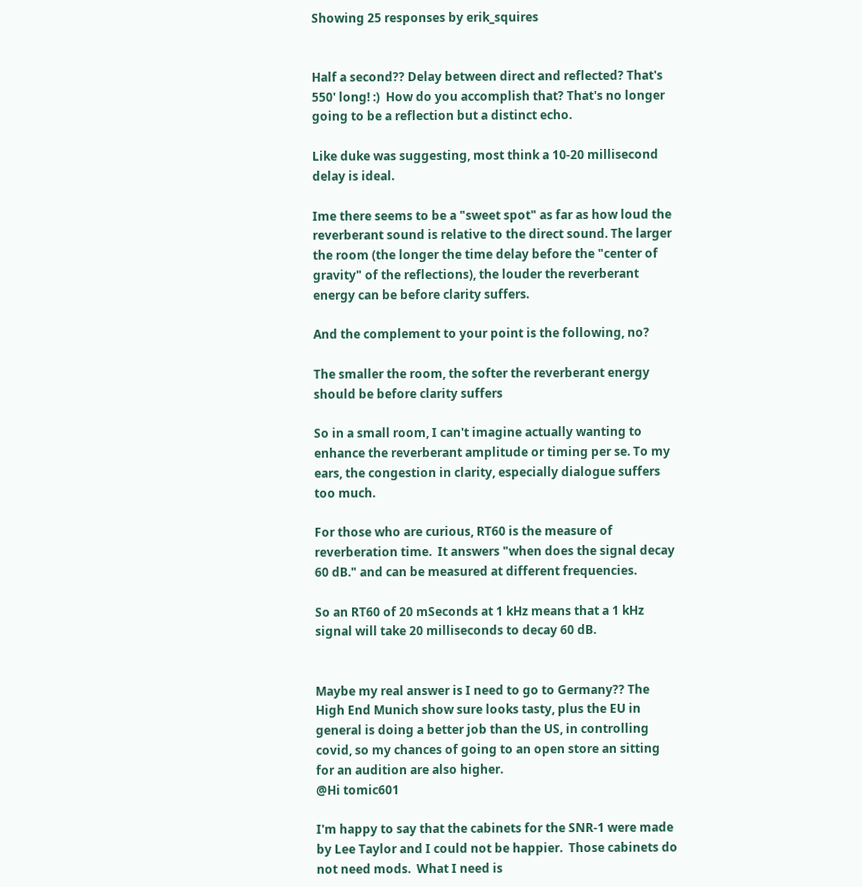Showing 25 responses by erik_squires


Half a second?? Delay between direct and reflected? That's 550' long! :)  How do you accomplish that? That's no longer going to be a reflection but a distinct echo.

Like duke was suggesting, most think a 10-20 millisecond delay is ideal.

Ime there seems to be a "sweet spot" as far as how loud the reverberant sound is relative to the direct sound. The larger the room (the longer the time delay before the "center of gravity" of the reflections), the louder the reverberant energy can be before clarity suffers.

And the complement to your point is the following, no?

The smaller the room, the softer the reverberant energy should be before clarity suffers

So in a small room, I can't imagine actually wanting to enhance the reverberant amplitude or timing per se. To my ears, the congestion in clarity, especially dialogue suffers too much.

For those who are curious, RT60 is the measure of reverberation time.  It answers "when does the signal decay 60 dB." and can be measured at different frequencies.

So an RT60 of 20 mSeconds at 1 kHz means that a 1 kHz signal will take 20 milliseconds to decay 60 dB.


Maybe my real answer is I need to go to Germany?? The High End Munich show sure looks tasty, plus the EU in general is doing a better job than the US, in controlling covid, so my chances of going to an open store an sitting for an audition are also higher.
@Hi tomic601

I'm happy to say that the cabinets for the SNR-1 were made by Lee Taylor and I could not be happier.  Those cabinets do not need mods.  What I need is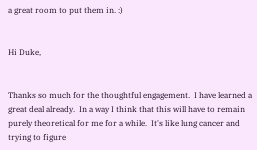a great room to put them in. :)


Hi Duke,


Thanks so much for the thoughtful engagement.  I have learned a great deal already.  In a way I think that this will have to remain purely theoretical for me for a while.  It's like lung cancer and trying to figure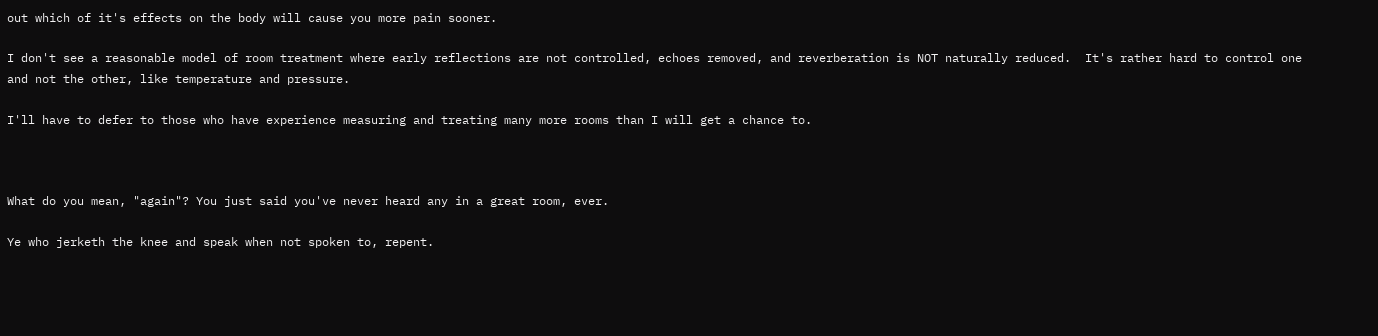out which of it's effects on the body will cause you more pain sooner.

I don't see a reasonable model of room treatment where early reflections are not controlled, echoes removed, and reverberation is NOT naturally reduced.  It's rather hard to control one and not the other, like temperature and pressure.

I'll have to defer to those who have experience measuring and treating many more rooms than I will get a chance to.



What do you mean, "again"? You just said you've never heard any in a great room, ever.

Ye who jerketh the knee and speak when not spoken to, repent.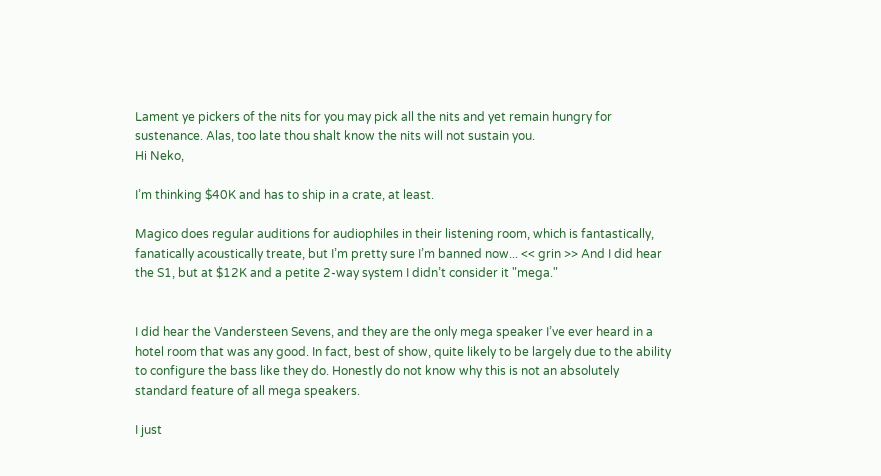Lament ye pickers of the nits for you may pick all the nits and yet remain hungry for sustenance. Alas, too late thou shalt know the nits will not sustain you.
Hi Neko,

I’m thinking $40K and has to ship in a crate, at least.

Magico does regular auditions for audiophiles in their listening room, which is fantastically, fanatically acoustically treate, but I’m pretty sure I’m banned now... << grin >> And I did hear the S1, but at $12K and a petite 2-way system I didn’t consider it "mega."


I did hear the Vandersteen Sevens, and they are the only mega speaker I’ve ever heard in a hotel room that was any good. In fact, best of show, quite likely to be largely due to the ability to configure the bass like they do. Honestly do not know why this is not an absolutely standard feature of all mega speakers.

I just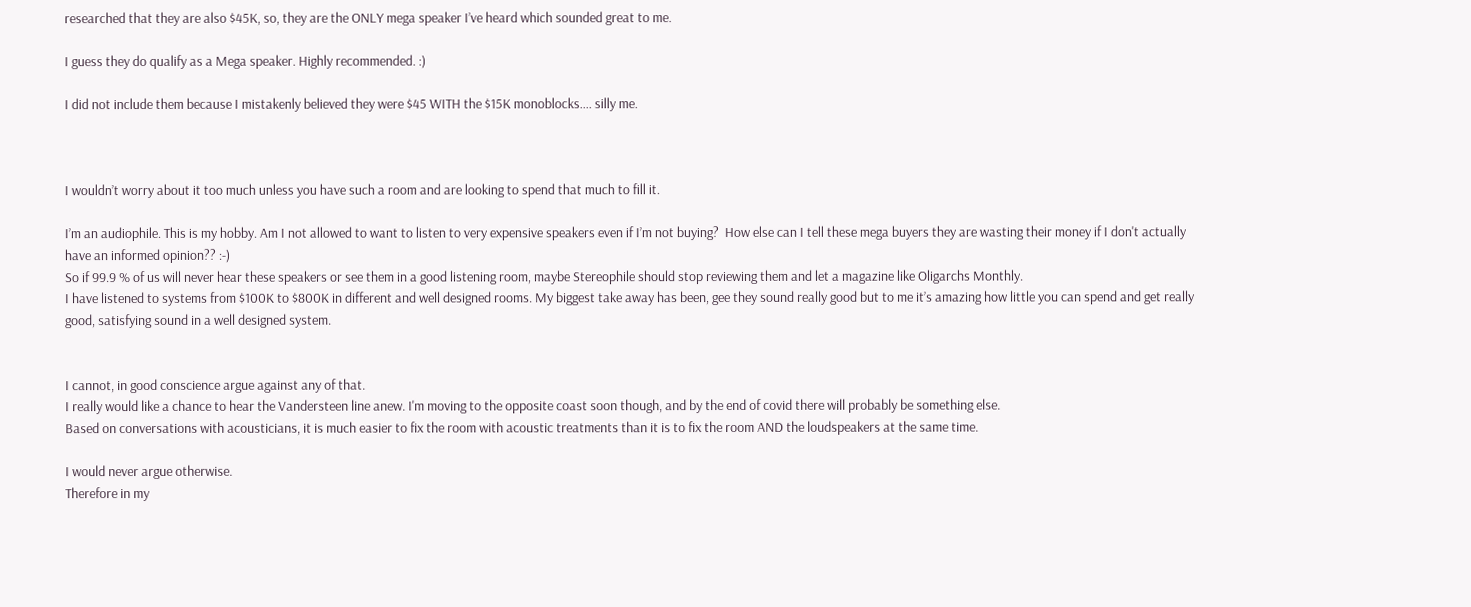researched that they are also $45K, so, they are the ONLY mega speaker I’ve heard which sounded great to me.

I guess they do qualify as a Mega speaker. Highly recommended. :)

I did not include them because I mistakenly believed they were $45 WITH the $15K monoblocks.... silly me.



I wouldn’t worry about it too much unless you have such a room and are looking to spend that much to fill it.

I’m an audiophile. This is my hobby. Am I not allowed to want to listen to very expensive speakers even if I’m not buying?  How else can I tell these mega buyers they are wasting their money if I don't actually have an informed opinion?? :-)
So if 99.9 % of us will never hear these speakers or see them in a good listening room, maybe Stereophile should stop reviewing them and let a magazine like Oligarchs Monthly.
I have listened to systems from $100K to $800K in different and well designed rooms. My biggest take away has been, gee they sound really good but to me it’s amazing how little you can spend and get really good, satisfying sound in a well designed system.


I cannot, in good conscience argue against any of that.
I really would like a chance to hear the Vandersteen line anew. I'm moving to the opposite coast soon though, and by the end of covid there will probably be something else.
Based on conversations with acousticians, it is much easier to fix the room with acoustic treatments than it is to fix the room AND the loudspeakers at the same time.

I would never argue otherwise.
Therefore in my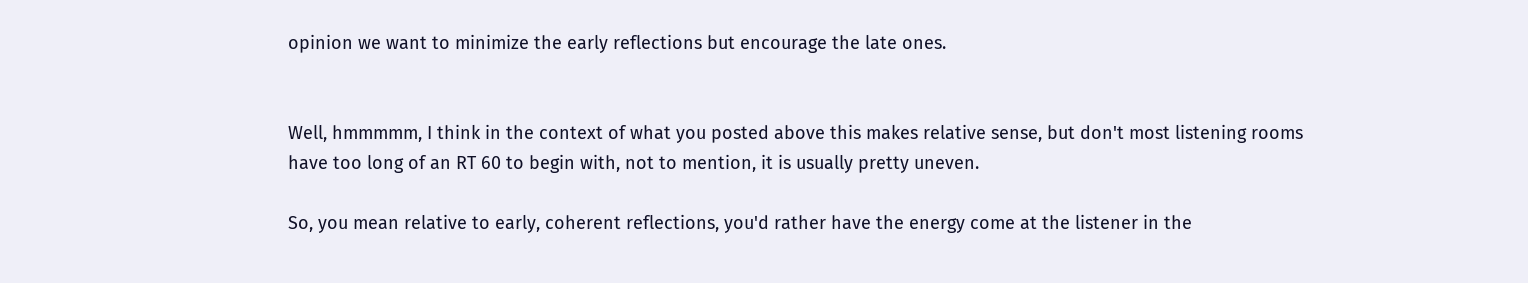opinion we want to minimize the early reflections but encourage the late ones.


Well, hmmmmm, I think in the context of what you posted above this makes relative sense, but don't most listening rooms have too long of an RT 60 to begin with, not to mention, it is usually pretty uneven.

So, you mean relative to early, coherent reflections, you'd rather have the energy come at the listener in the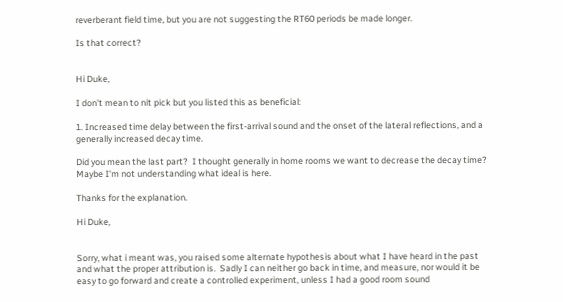reverberant field time, but you are not suggesting the RT60 periods be made longer.

Is that correct?


Hi Duke,

I don't mean to nit pick but you listed this as beneficial:

1. Increased time delay between the first-arrival sound and the onset of the lateral reflections, and a generally increased decay time.

Did you mean the last part?  I thought generally in home rooms we want to decrease the decay time?  Maybe I'm not understanding what ideal is here.

Thanks for the explanation.

Hi Duke,


Sorry, what i meant was, you raised some alternate hypothesis about what I have heard in the past and what the proper attribution is.  Sadly I can neither go back in time, and measure, nor would it be easy to go forward and create a controlled experiment, unless I had a good room sound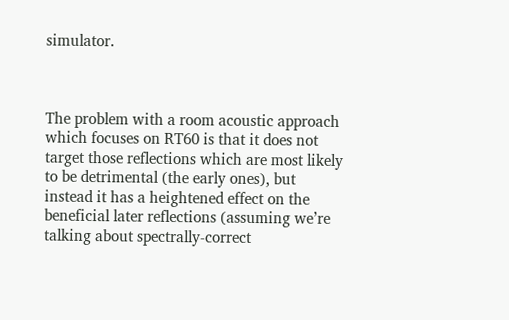simulator.



The problem with a room acoustic approach which focuses on RT60 is that it does not target those reflections which are most likely to be detrimental (the early ones), but instead it has a heightened effect on the beneficial later reflections (assuming we’re talking about spectrally-correct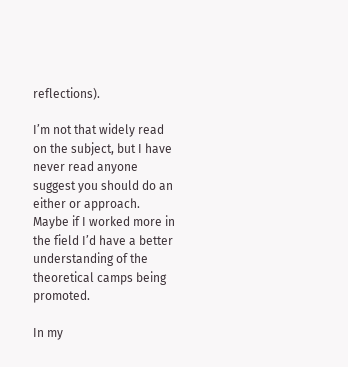reflections).

I’m not that widely read on the subject, but I have never read anyone suggest you should do an either or approach. Maybe if I worked more in the field I’d have a better understanding of the theoretical camps being promoted.

In my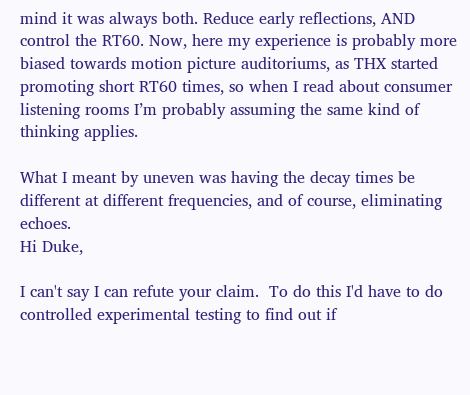mind it was always both. Reduce early reflections, AND control the RT60. Now, here my experience is probably more biased towards motion picture auditoriums, as THX started promoting short RT60 times, so when I read about consumer listening rooms I’m probably assuming the same kind of thinking applies.

What I meant by uneven was having the decay times be different at different frequencies, and of course, eliminating echoes.
Hi Duke,

I can't say I can refute your claim.  To do this I'd have to do controlled experimental testing to find out if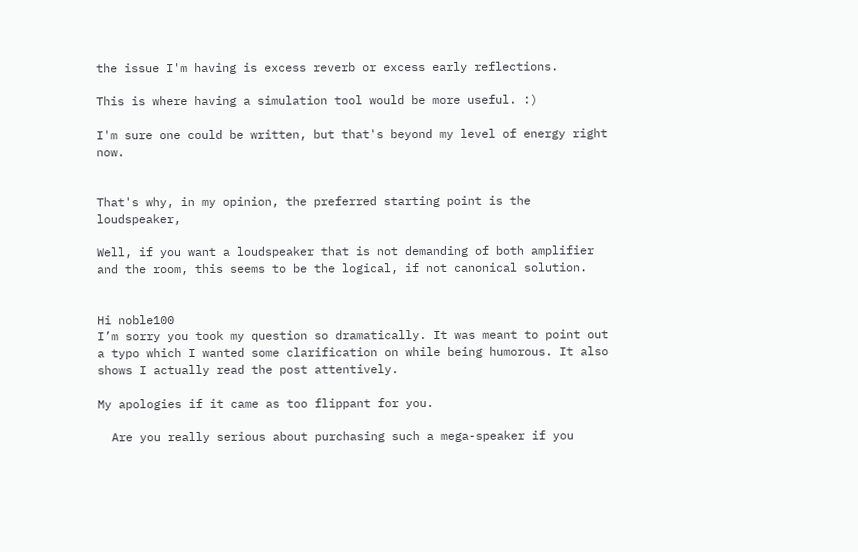the issue I'm having is excess reverb or excess early reflections.

This is where having a simulation tool would be more useful. :)

I'm sure one could be written, but that's beyond my level of energy right now.


That's why, in my opinion, the preferred starting point is the loudspeaker,

Well, if you want a loudspeaker that is not demanding of both amplifier and the room, this seems to be the logical, if not canonical solution.


Hi noble100
I’m sorry you took my question so dramatically. It was meant to point out a typo which I wanted some clarification on while being humorous. It also shows I actually read the post attentively.

My apologies if it came as too flippant for you.

  Are you really serious about purchasing such a mega-speaker if you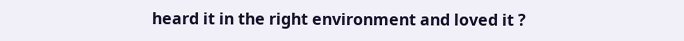heard it in the right environment and loved it ?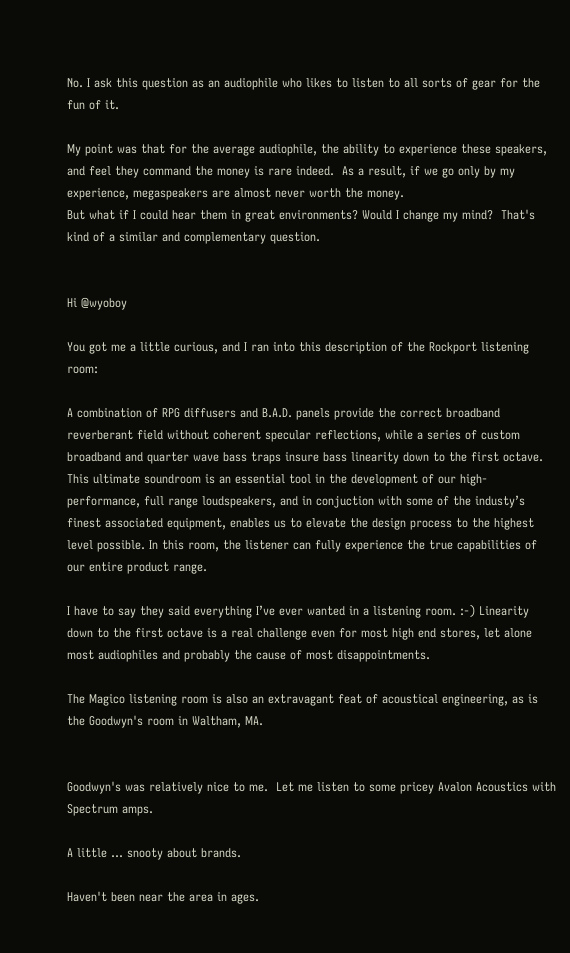No. I ask this question as an audiophile who likes to listen to all sorts of gear for the fun of it.

My point was that for the average audiophile, the ability to experience these speakers, and feel they command the money is rare indeed.  As a result, if we go only by my experience, megaspeakers are almost never worth the money.
But what if I could hear them in great environments? Would I change my mind?  That's kind of a similar and complementary question.


Hi @wyoboy

You got me a little curious, and I ran into this description of the Rockport listening room:

A combination of RPG diffusers and B.A.D. panels provide the correct broadband reverberant field without coherent specular reflections, while a series of custom broadband and quarter wave bass traps insure bass linearity down to the first octave. This ultimate soundroom is an essential tool in the development of our high-performance, full range loudspeakers, and in conjuction with some of the industy’s finest associated equipment, enables us to elevate the design process to the highest level possible. In this room, the listener can fully experience the true capabilities of our entire product range.

I have to say they said everything I’ve ever wanted in a listening room. :-) Linearity down to the first octave is a real challenge even for most high end stores, let alone most audiophiles and probably the cause of most disappointments.

The Magico listening room is also an extravagant feat of acoustical engineering, as is the Goodwyn's room in Waltham, MA.


Goodwyn's was relatively nice to me.  Let me listen to some pricey Avalon Acoustics with Spectrum amps.

A little ... snooty about brands.

Haven't been near the area in ages.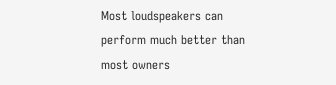Most loudspeakers can perform much better than most owners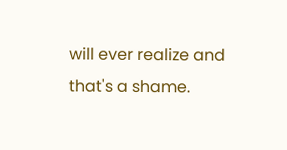will ever realize and that's a shame.